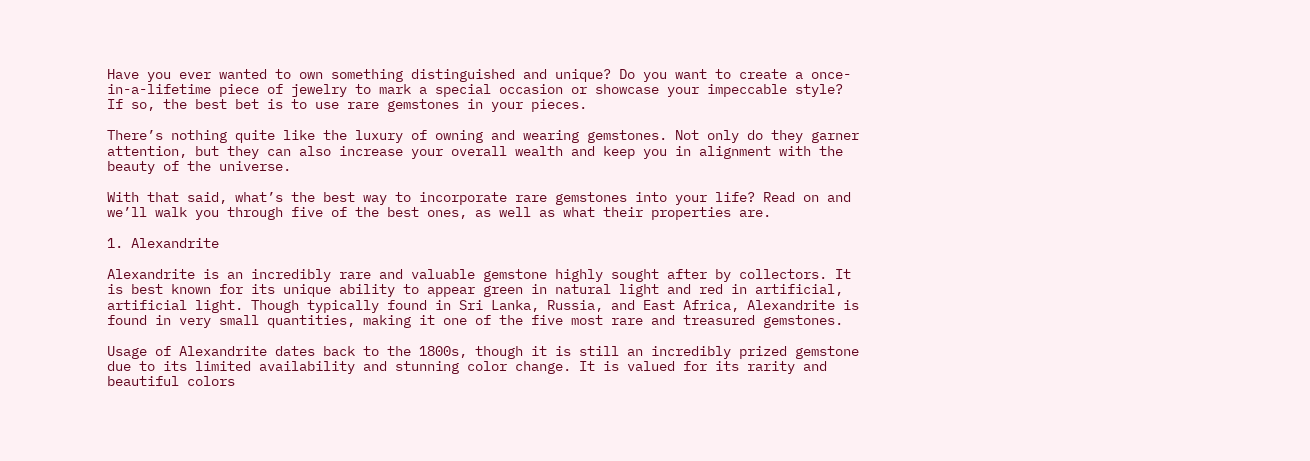Have you ever wanted to own something distinguished and unique? Do you want to create a once-in-a-lifetime piece of jewelry to mark a special occasion or showcase your impeccable style? If so, the best bet is to use rare gemstones in your pieces.

There’s nothing quite like the luxury of owning and wearing gemstones. Not only do they garner attention, but they can also increase your overall wealth and keep you in alignment with the beauty of the universe.

With that said, what’s the best way to incorporate rare gemstones into your life? Read on and we’ll walk you through five of the best ones, as well as what their properties are.

1. Alexandrite

Alexandrite is an incredibly rare and valuable gemstone highly sought after by collectors. It is best known for its unique ability to appear green in natural light and red in artificial, artificial light. Though typically found in Sri Lanka, Russia, and East Africa, Alexandrite is found in very small quantities, making it one of the five most rare and treasured gemstones.

Usage of Alexandrite dates back to the 1800s, though it is still an incredibly prized gemstone due to its limited availability and stunning color change. It is valued for its rarity and beautiful colors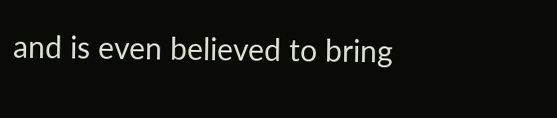and is even believed to bring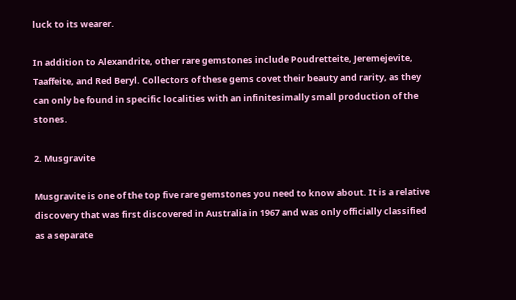luck to its wearer.

In addition to Alexandrite, other rare gemstones include Poudretteite, Jeremejevite, Taaffeite, and Red Beryl. Collectors of these gems covet their beauty and rarity, as they can only be found in specific localities with an infinitesimally small production of the stones.

2. Musgravite

Musgravite is one of the top five rare gemstones you need to know about. It is a relative discovery that was first discovered in Australia in 1967 and was only officially classified as a separate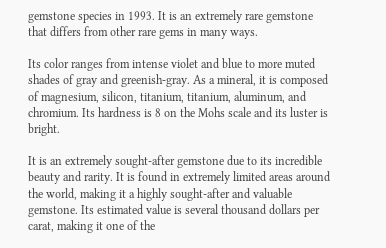gemstone species in 1993. It is an extremely rare gemstone that differs from other rare gems in many ways.

Its color ranges from intense violet and blue to more muted shades of gray and greenish-gray. As a mineral, it is composed of magnesium, silicon, titanium, titanium, aluminum, and chromium. Its hardness is 8 on the Mohs scale and its luster is bright.

It is an extremely sought-after gemstone due to its incredible beauty and rarity. It is found in extremely limited areas around the world, making it a highly sought-after and valuable gemstone. Its estimated value is several thousand dollars per carat, making it one of the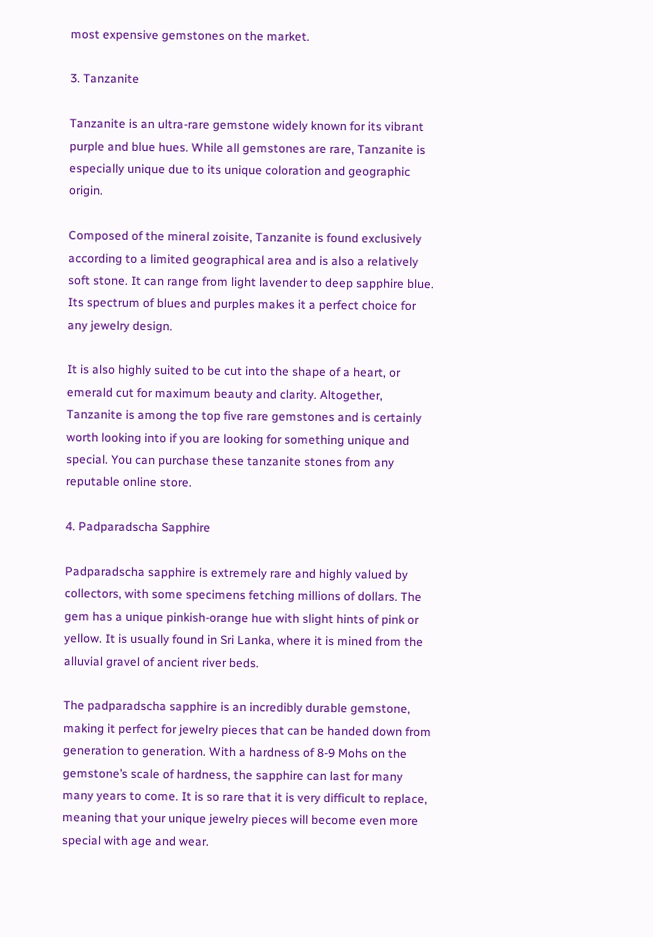most expensive gemstones on the market.

3. Tanzanite

Tanzanite is an ultra-rare gemstone widely known for its vibrant purple and blue hues. While all gemstones are rare, Tanzanite is especially unique due to its unique coloration and geographic origin.

Composed of the mineral zoisite, Tanzanite is found exclusively according to a limited geographical area and is also a relatively soft stone. It can range from light lavender to deep sapphire blue. Its spectrum of blues and purples makes it a perfect choice for any jewelry design.

It is also highly suited to be cut into the shape of a heart, or emerald cut for maximum beauty and clarity. Altogether, Tanzanite is among the top five rare gemstones and is certainly worth looking into if you are looking for something unique and special. You can purchase these tanzanite stones from any reputable online store.

4. Padparadscha Sapphire

Padparadscha sapphire is extremely rare and highly valued by collectors, with some specimens fetching millions of dollars. The gem has a unique pinkish-orange hue with slight hints of pink or yellow. It is usually found in Sri Lanka, where it is mined from the alluvial gravel of ancient river beds.

The padparadscha sapphire is an incredibly durable gemstone, making it perfect for jewelry pieces that can be handed down from generation to generation. With a hardness of 8-9 Mohs on the gemstone’s scale of hardness, the sapphire can last for many many years to come. It is so rare that it is very difficult to replace, meaning that your unique jewelry pieces will become even more special with age and wear.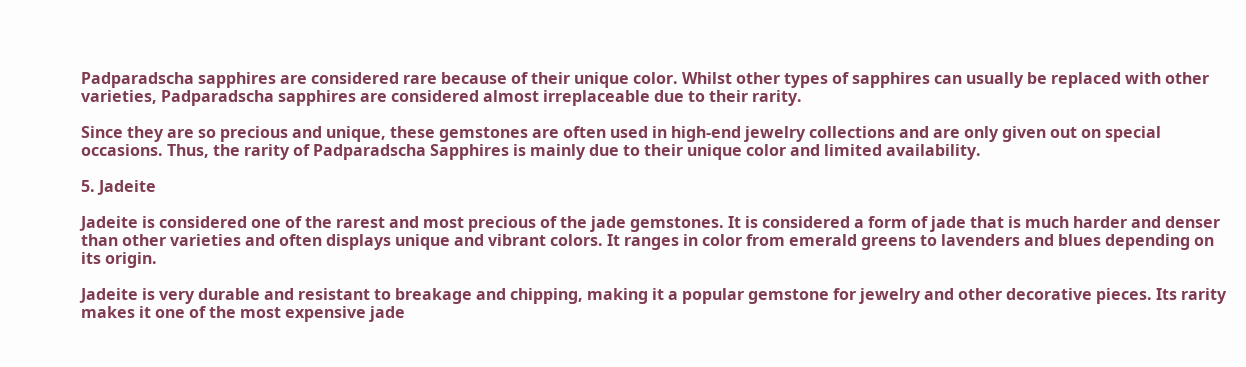Padparadscha sapphires are considered rare because of their unique color. Whilst other types of sapphires can usually be replaced with other varieties, Padparadscha sapphires are considered almost irreplaceable due to their rarity.

Since they are so precious and unique, these gemstones are often used in high-end jewelry collections and are only given out on special occasions. Thus, the rarity of Padparadscha Sapphires is mainly due to their unique color and limited availability.

5. Jadeite

Jadeite is considered one of the rarest and most precious of the jade gemstones. It is considered a form of jade that is much harder and denser than other varieties and often displays unique and vibrant colors. It ranges in color from emerald greens to lavenders and blues depending on its origin.

Jadeite is very durable and resistant to breakage and chipping, making it a popular gemstone for jewelry and other decorative pieces. Its rarity makes it one of the most expensive jade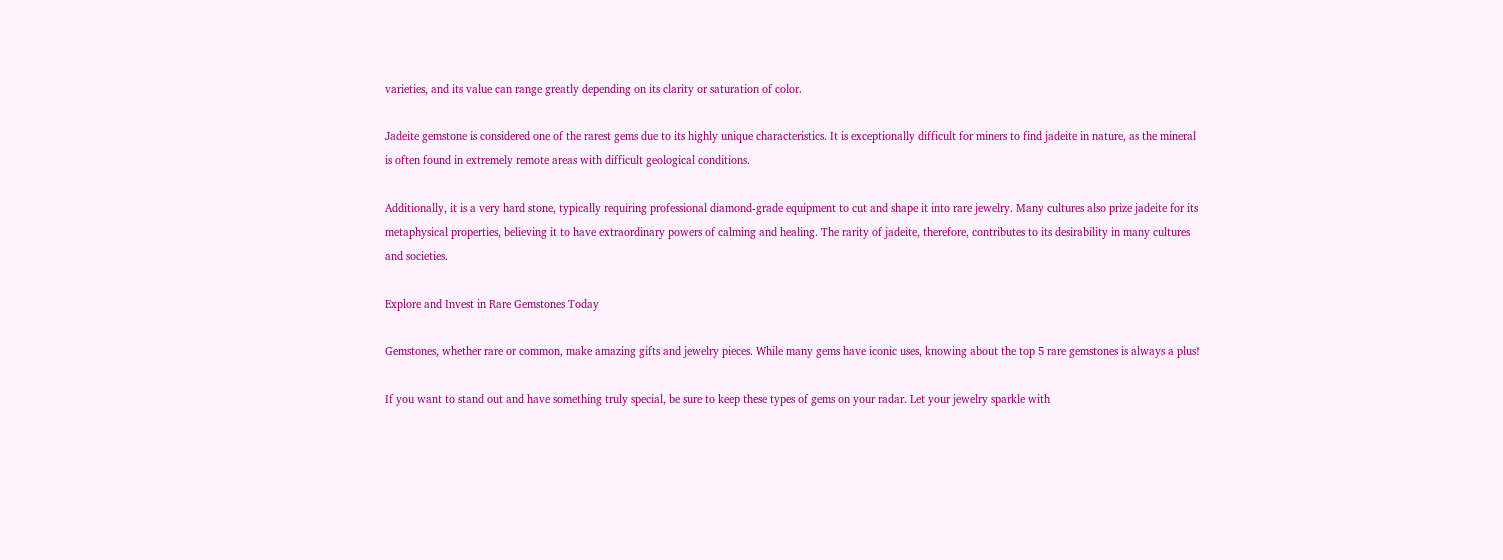varieties, and its value can range greatly depending on its clarity or saturation of color.

Jadeite gemstone is considered one of the rarest gems due to its highly unique characteristics. It is exceptionally difficult for miners to find jadeite in nature, as the mineral is often found in extremely remote areas with difficult geological conditions.

Additionally, it is a very hard stone, typically requiring professional diamond-grade equipment to cut and shape it into rare jewelry. Many cultures also prize jadeite for its metaphysical properties, believing it to have extraordinary powers of calming and healing. The rarity of jadeite, therefore, contributes to its desirability in many cultures and societies.

Explore and Invest in Rare Gemstones Today

Gemstones, whether rare or common, make amazing gifts and jewelry pieces. While many gems have iconic uses, knowing about the top 5 rare gemstones is always a plus!

If you want to stand out and have something truly special, be sure to keep these types of gems on your radar. Let your jewelry sparkle with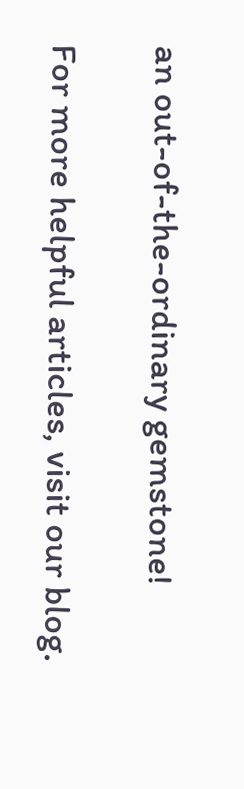an out-of-the-ordinary gemstone!

For more helpful articles, visit our blog.